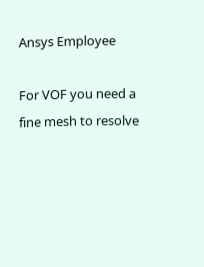Ansys Employee

For VOF you need a fine mesh to resolve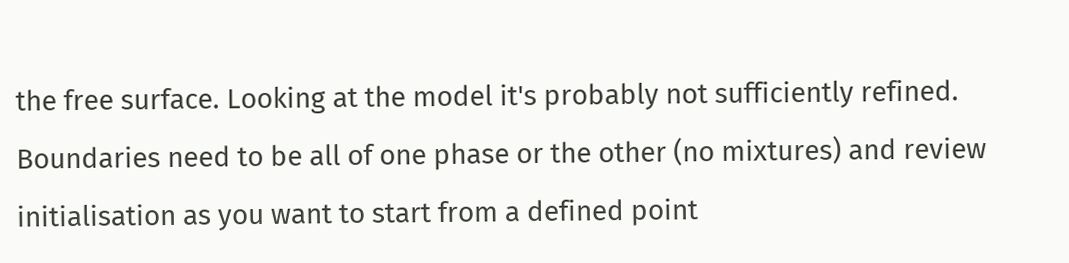the free surface. Looking at the model it's probably not sufficiently refined. Boundaries need to be all of one phase or the other (no mixtures) and review initialisation as you want to start from a defined point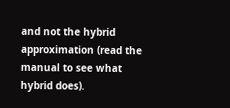and not the hybrid approximation (read the manual to see what hybrid does).